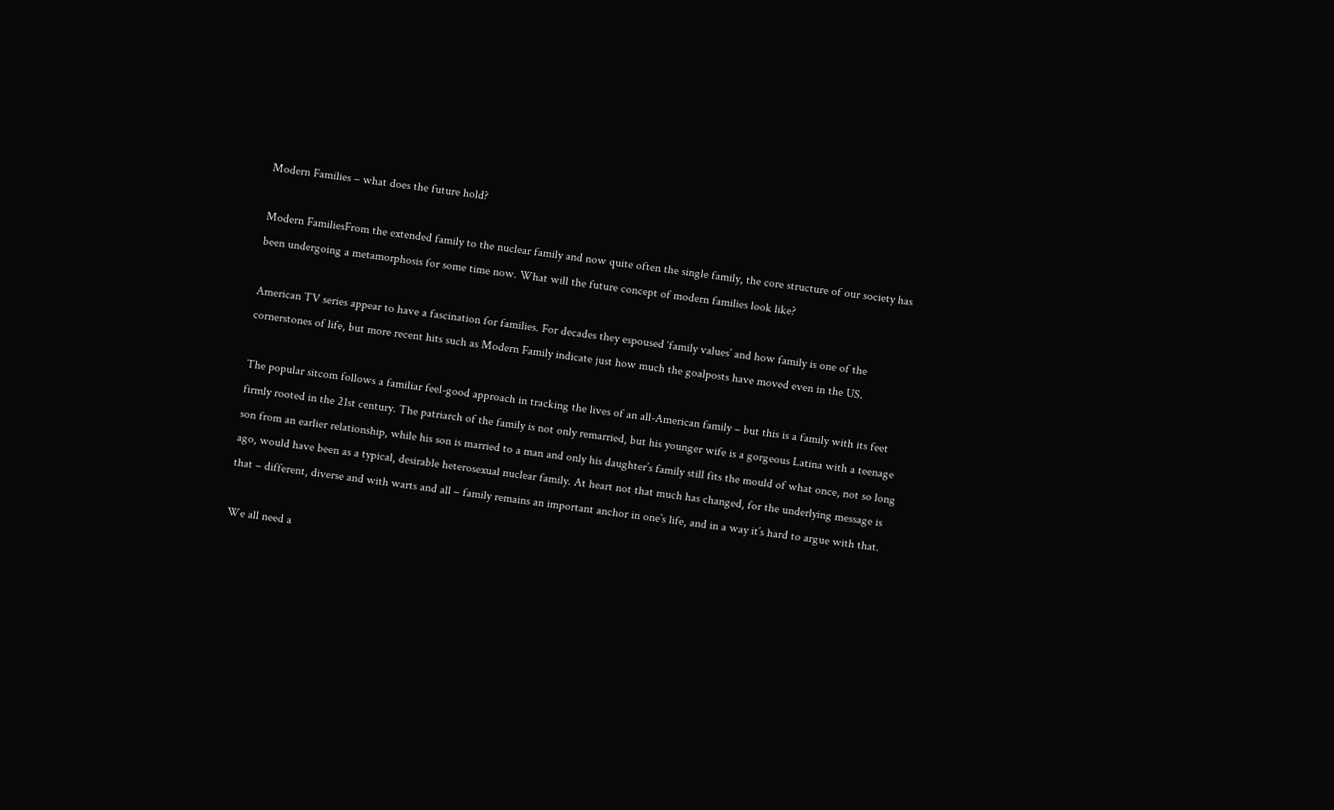Modern Families – what does the future hold?

Modern FamiliesFrom the extended family to the nuclear family and now quite often the single family, the core structure of our society has been undergoing a metamorphosis for some time now. What will the future concept of modern families look like?

American TV series appear to have a fascination for families. For decades they espoused ‘family values’ and how family is one of the cornerstones of life, but more recent hits such as Modern Family indicate just how much the goalposts have moved even in the US.

The popular sitcom follows a familiar feel-good approach in tracking the lives of an all-American family – but this is a family with its feet firmly rooted in the 21st century. The patriarch of the family is not only remarried, but his younger wife is a gorgeous Latina with a teenage son from an earlier relationship, while his son is married to a man and only his daughter’s family still fits the mould of what once, not so long ago, would have been as a typical, desirable heterosexual nuclear family. At heart not that much has changed, for the underlying message is that – different, diverse and with warts and all – family remains an important anchor in one’s life, and in a way it’s hard to argue with that.

We all need a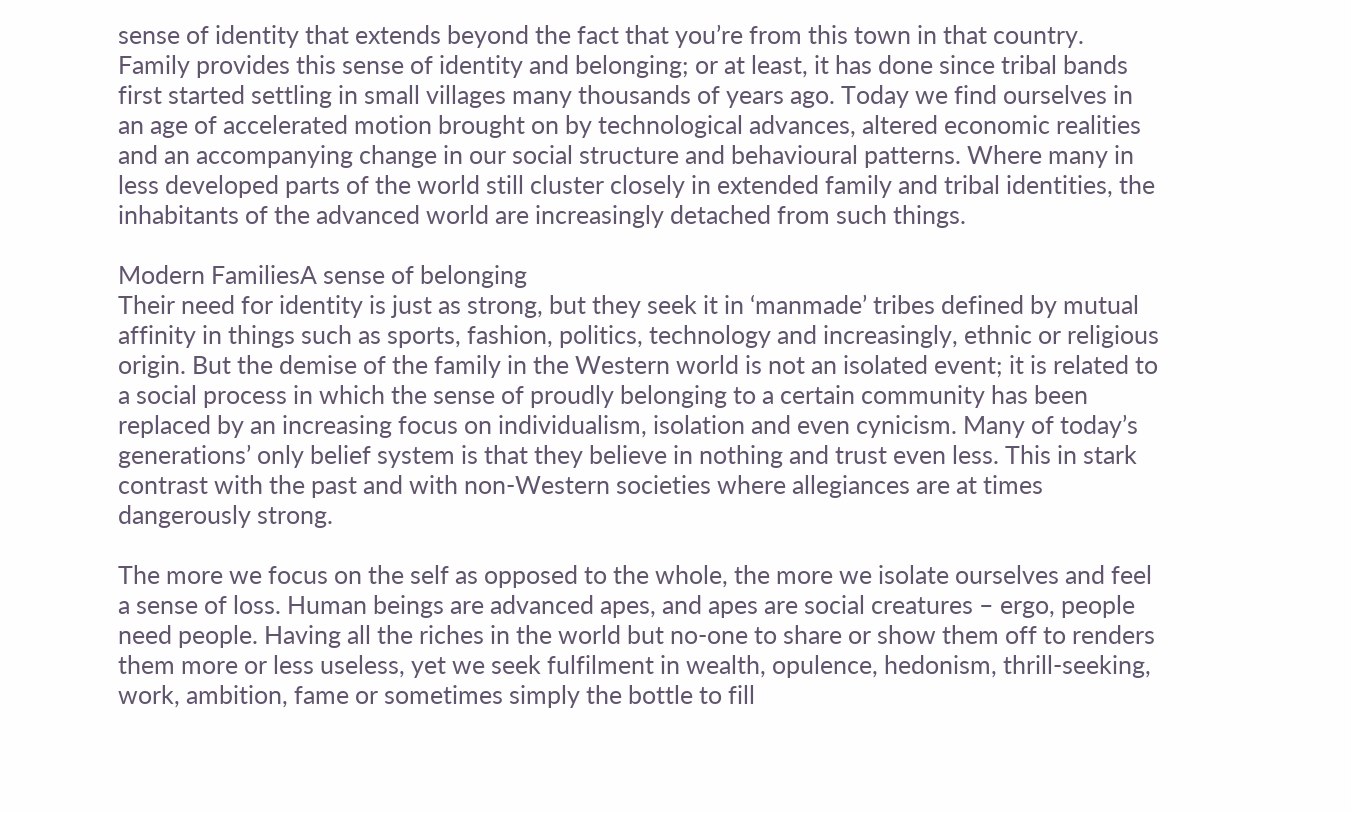sense of identity that extends beyond the fact that you’re from this town in that country. Family provides this sense of identity and belonging; or at least, it has done since tribal bands first started settling in small villages many thousands of years ago. Today we find ourselves in an age of accelerated motion brought on by technological advances, altered economic realities and an accompanying change in our social structure and behavioural patterns. Where many in less developed parts of the world still cluster closely in extended family and tribal identities, the inhabitants of the advanced world are increasingly detached from such things.

Modern FamiliesA sense of belonging
Their need for identity is just as strong, but they seek it in ‘manmade’ tribes defined by mutual affinity in things such as sports, fashion, politics, technology and increasingly, ethnic or religious origin. But the demise of the family in the Western world is not an isolated event; it is related to a social process in which the sense of proudly belonging to a certain community has been replaced by an increasing focus on individualism, isolation and even cynicism. Many of today’s generations’ only belief system is that they believe in nothing and trust even less. This in stark contrast with the past and with non-Western societies where allegiances are at times dangerously strong.

The more we focus on the self as opposed to the whole, the more we isolate ourselves and feel a sense of loss. Human beings are advanced apes, and apes are social creatures – ergo, people need people. Having all the riches in the world but no-one to share or show them off to renders them more or less useless, yet we seek fulfilment in wealth, opulence, hedonism, thrill-seeking, work, ambition, fame or sometimes simply the bottle to fill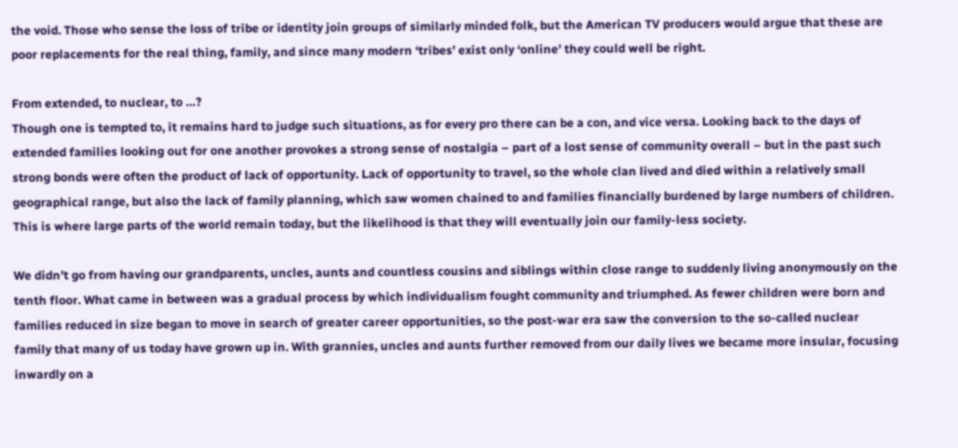the void. Those who sense the loss of tribe or identity join groups of similarly minded folk, but the American TV producers would argue that these are poor replacements for the real thing, family, and since many modern ‘tribes’ exist only ‘online’ they could well be right.

From extended, to nuclear, to …?
Though one is tempted to, it remains hard to judge such situations, as for every pro there can be a con, and vice versa. Looking back to the days of extended families looking out for one another provokes a strong sense of nostalgia – part of a lost sense of community overall – but in the past such strong bonds were often the product of lack of opportunity. Lack of opportunity to travel, so the whole clan lived and died within a relatively small geographical range, but also the lack of family planning, which saw women chained to and families financially burdened by large numbers of children. This is where large parts of the world remain today, but the likelihood is that they will eventually join our family-less society.

We didn’t go from having our grandparents, uncles, aunts and countless cousins and siblings within close range to suddenly living anonymously on the tenth floor. What came in between was a gradual process by which individualism fought community and triumphed. As fewer children were born and families reduced in size began to move in search of greater career opportunities, so the post-war era saw the conversion to the so-called nuclear family that many of us today have grown up in. With grannies, uncles and aunts further removed from our daily lives we became more insular, focusing inwardly on a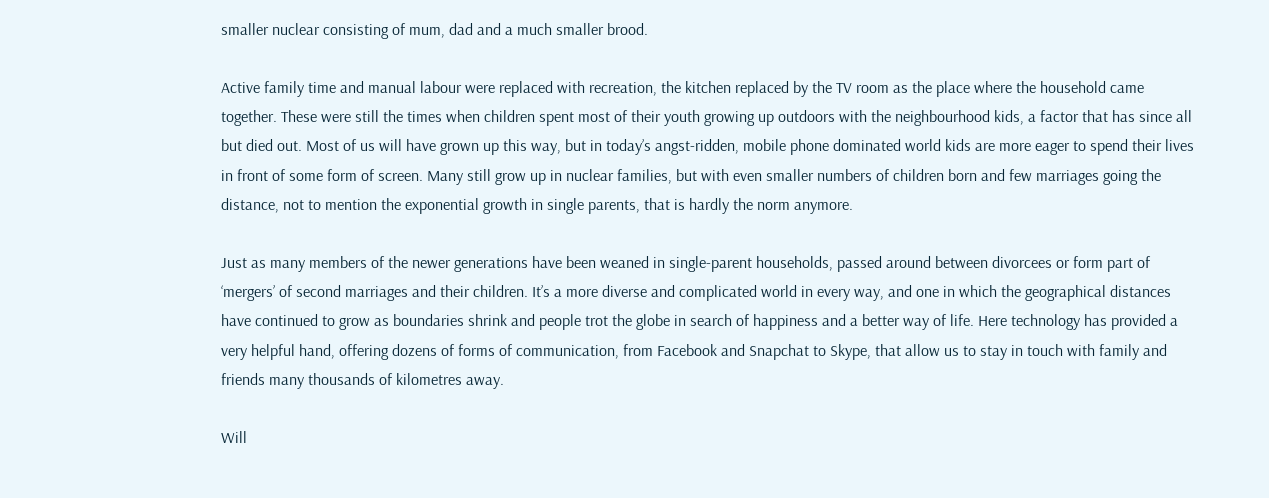smaller nuclear consisting of mum, dad and a much smaller brood.

Active family time and manual labour were replaced with recreation, the kitchen replaced by the TV room as the place where the household came together. These were still the times when children spent most of their youth growing up outdoors with the neighbourhood kids, a factor that has since all but died out. Most of us will have grown up this way, but in today’s angst-ridden, mobile phone dominated world kids are more eager to spend their lives in front of some form of screen. Many still grow up in nuclear families, but with even smaller numbers of children born and few marriages going the distance, not to mention the exponential growth in single parents, that is hardly the norm anymore.

Just as many members of the newer generations have been weaned in single-parent households, passed around between divorcees or form part of ‘mergers’ of second marriages and their children. It’s a more diverse and complicated world in every way, and one in which the geographical distances have continued to grow as boundaries shrink and people trot the globe in search of happiness and a better way of life. Here technology has provided a very helpful hand, offering dozens of forms of communication, from Facebook and Snapchat to Skype, that allow us to stay in touch with family and friends many thousands of kilometres away.

Will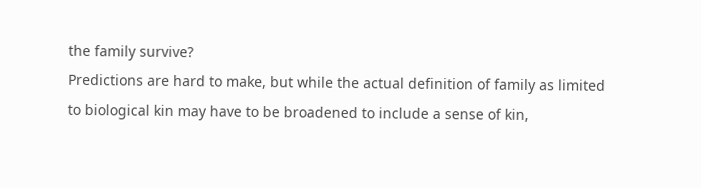the family survive?
Predictions are hard to make, but while the actual definition of family as limited to biological kin may have to be broadened to include a sense of kin,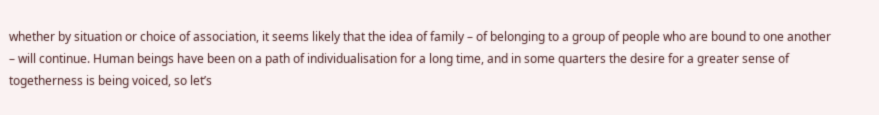whether by situation or choice of association, it seems likely that the idea of family – of belonging to a group of people who are bound to one another – will continue. Human beings have been on a path of individualisation for a long time, and in some quarters the desire for a greater sense of togetherness is being voiced, so let’s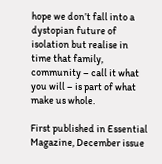hope we don’t fall into a dystopian future of isolation but realise in time that family, community – call it what you will – is part of what make us whole.

First published in Essential Magazine, December issue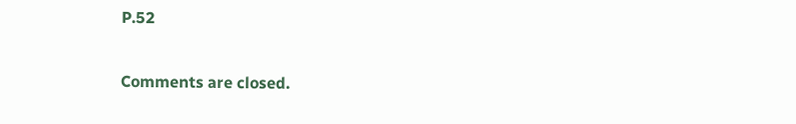P.52

Comments are closed.